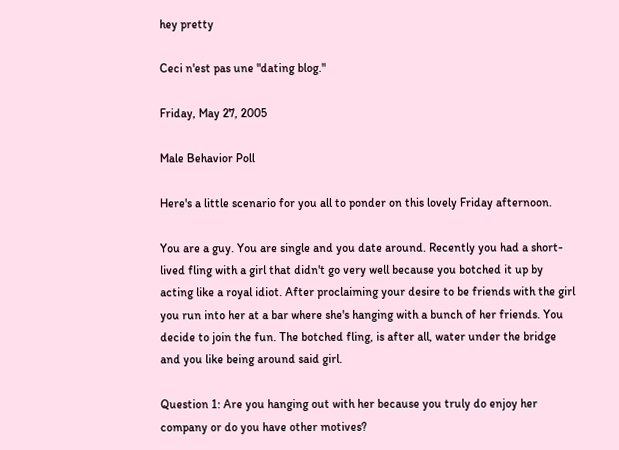hey pretty

Ceci n'est pas une "dating blog."

Friday, May 27, 2005

Male Behavior Poll

Here's a little scenario for you all to ponder on this lovely Friday afternoon.

You are a guy. You are single and you date around. Recently you had a short-lived fling with a girl that didn't go very well because you botched it up by acting like a royal idiot. After proclaiming your desire to be friends with the girl you run into her at a bar where she's hanging with a bunch of her friends. You decide to join the fun. The botched fling, is after all, water under the bridge and you like being around said girl.

Question 1: Are you hanging out with her because you truly do enjoy her company or do you have other motives?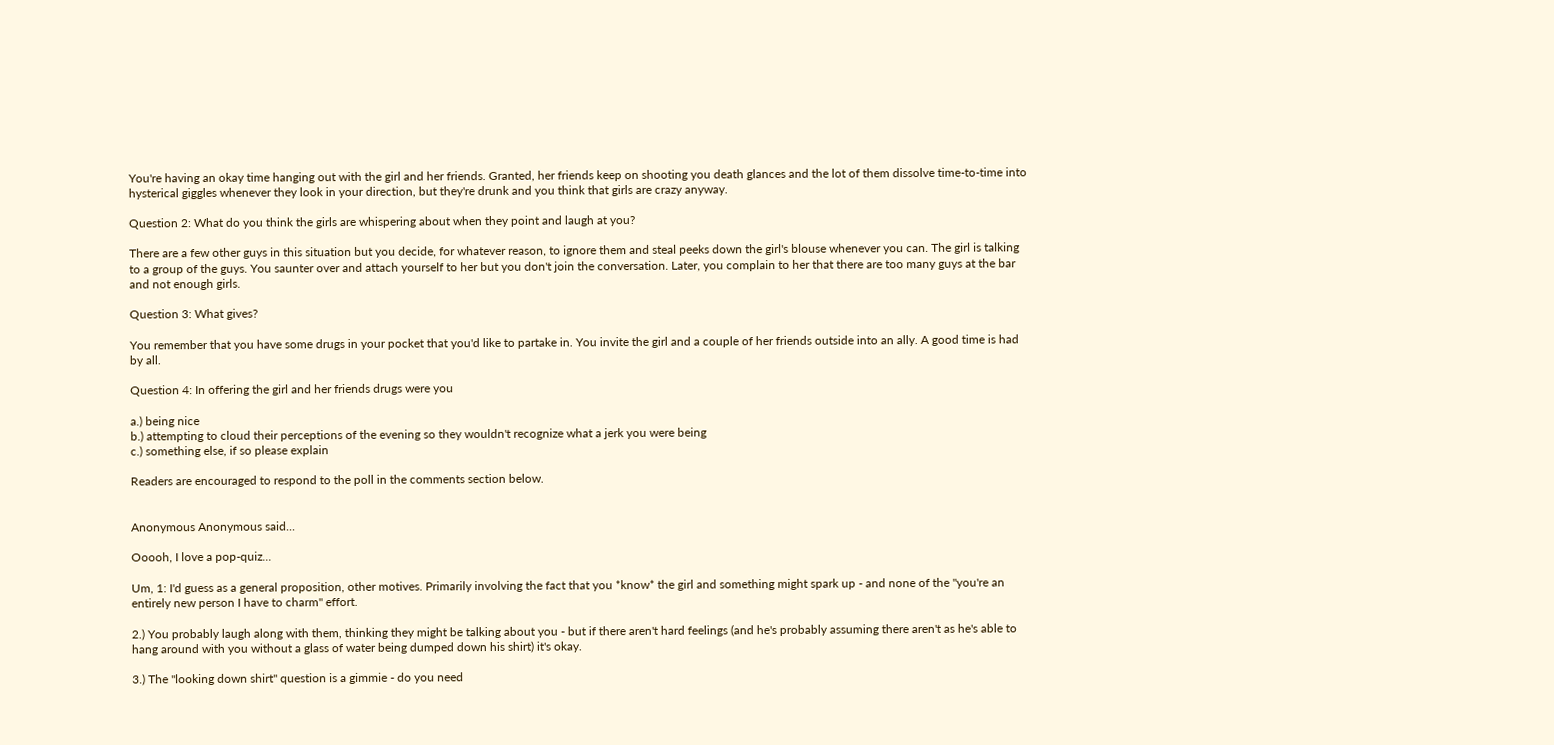You're having an okay time hanging out with the girl and her friends. Granted, her friends keep on shooting you death glances and the lot of them dissolve time-to-time into hysterical giggles whenever they look in your direction, but they're drunk and you think that girls are crazy anyway.

Question 2: What do you think the girls are whispering about when they point and laugh at you?

There are a few other guys in this situation but you decide, for whatever reason, to ignore them and steal peeks down the girl's blouse whenever you can. The girl is talking to a group of the guys. You saunter over and attach yourself to her but you don't join the conversation. Later, you complain to her that there are too many guys at the bar and not enough girls.

Question 3: What gives?

You remember that you have some drugs in your pocket that you'd like to partake in. You invite the girl and a couple of her friends outside into an ally. A good time is had by all.

Question 4: In offering the girl and her friends drugs were you

a.) being nice
b.) attempting to cloud their perceptions of the evening so they wouldn't recognize what a jerk you were being
c.) something else, if so please explain

Readers are encouraged to respond to the poll in the comments section below.


Anonymous Anonymous said...

Ooooh, I love a pop-quiz...

Um, 1: I'd guess as a general proposition, other motives. Primarily involving the fact that you *know* the girl and something might spark up - and none of the "you're an entirely new person I have to charm" effort.

2.) You probably laugh along with them, thinking they might be talking about you - but if there aren't hard feelings (and he's probably assuming there aren't as he's able to hang around with you without a glass of water being dumped down his shirt) it's okay.

3.) The "looking down shirt" question is a gimmie - do you need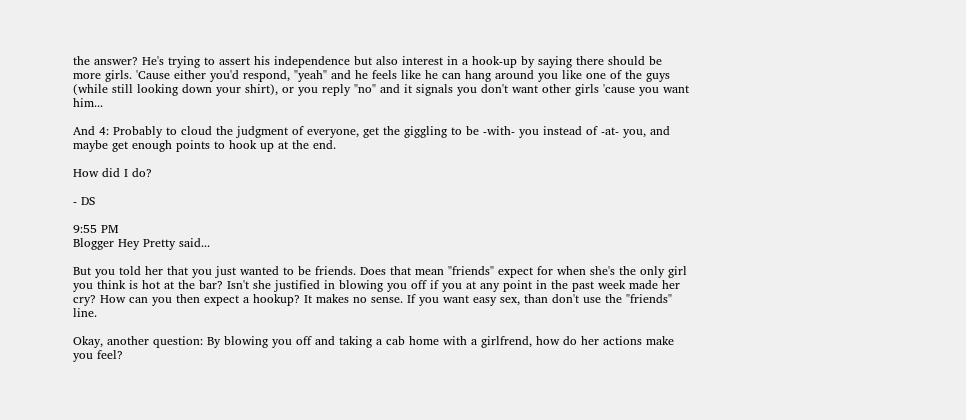the answer? He's trying to assert his independence but also interest in a hook-up by saying there should be more girls. 'Cause either you'd respond, "yeah" and he feels like he can hang around you like one of the guys (while still looking down your shirt), or you reply "no" and it signals you don't want other girls 'cause you want him...

And 4: Probably to cloud the judgment of everyone, get the giggling to be -with- you instead of -at- you, and maybe get enough points to hook up at the end.

How did I do?

- DS

9:55 PM
Blogger Hey Pretty said...

But you told her that you just wanted to be friends. Does that mean "friends" expect for when she's the only girl you think is hot at the bar? Isn't she justified in blowing you off if you at any point in the past week made her cry? How can you then expect a hookup? It makes no sense. If you want easy sex, than don't use the "friends" line.

Okay, another question: By blowing you off and taking a cab home with a girlfrend, how do her actions make you feel?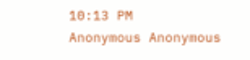10:13 PM
Anonymous Anonymous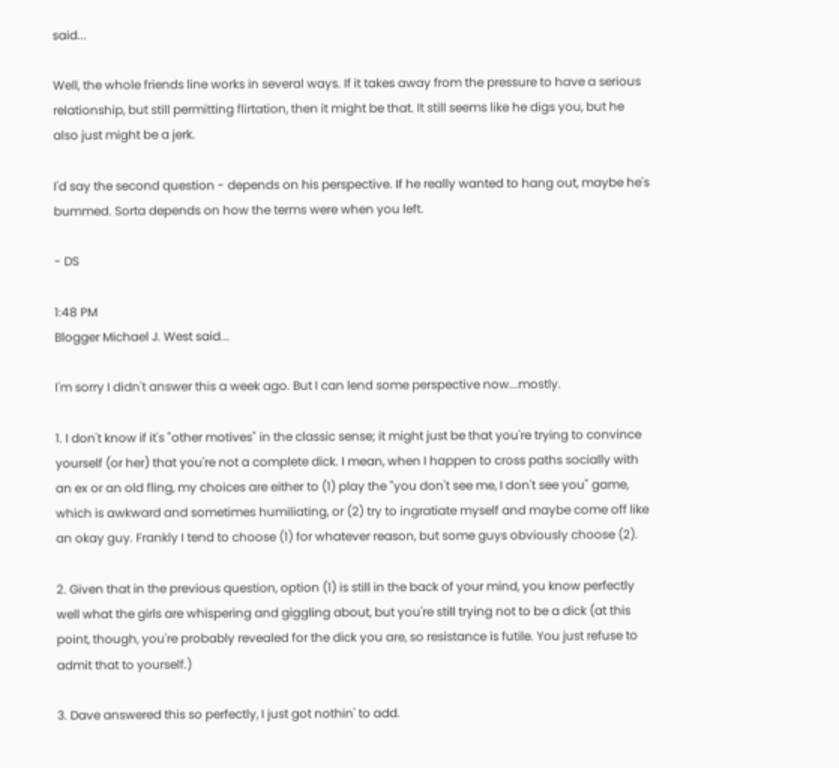said...

Well, the whole friends line works in several ways. If it takes away from the pressure to have a serious relationship, but still permitting flirtation, then it might be that. It still seems like he digs you, but he also just might be a jerk.

I'd say the second question - depends on his perspective. If he really wanted to hang out, maybe he's bummed. Sorta depends on how the terms were when you left.

- DS

1:48 PM
Blogger Michael J. West said...

I'm sorry I didn't answer this a week ago. But I can lend some perspective now...mostly.

1. I don't know if it's "other motives" in the classic sense; it might just be that you're trying to convince yourself (or her) that you're not a complete dick. I mean, when I happen to cross paths socially with an ex or an old fling, my choices are either to (1) play the "you don't see me, I don't see you" game, which is awkward and sometimes humiliating, or (2) try to ingratiate myself and maybe come off like an okay guy. Frankly I tend to choose (1) for whatever reason, but some guys obviously choose (2).

2. Given that in the previous question, option (1) is still in the back of your mind, you know perfectly well what the girls are whispering and giggling about, but you're still trying not to be a dick (at this point, though, you're probably revealed for the dick you are, so resistance is futile. You just refuse to admit that to yourself.)

3. Dave answered this so perfectly, I just got nothin' to add.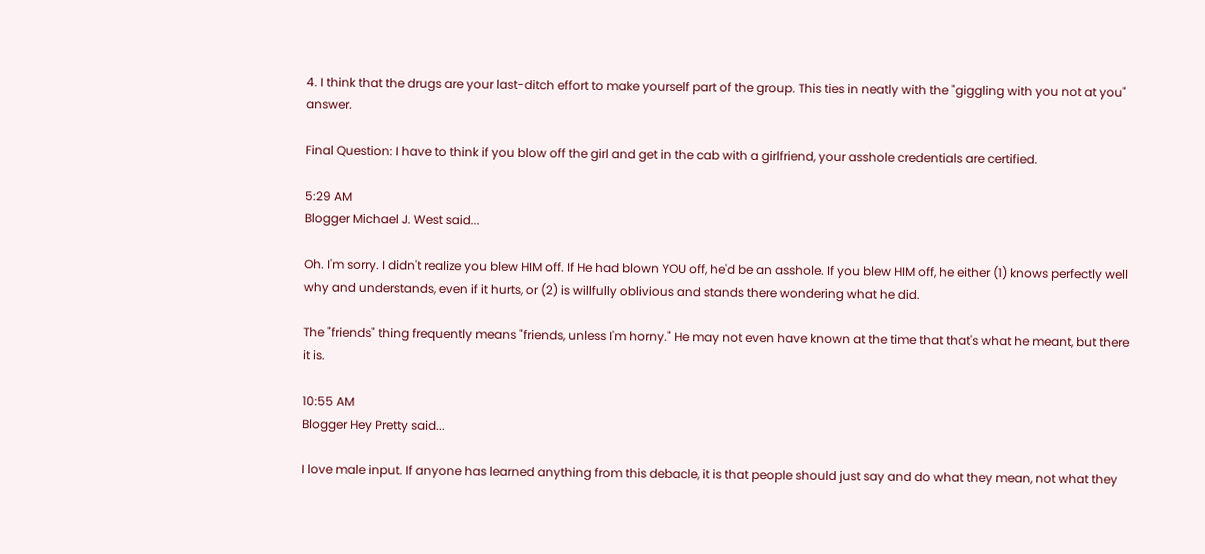4. I think that the drugs are your last-ditch effort to make yourself part of the group. This ties in neatly with the "giggling with you not at you" answer.

Final Question: I have to think if you blow off the girl and get in the cab with a girlfriend, your asshole credentials are certified.

5:29 AM
Blogger Michael J. West said...

Oh. I'm sorry. I didn't realize you blew HIM off. If He had blown YOU off, he'd be an asshole. If you blew HIM off, he either (1) knows perfectly well why and understands, even if it hurts, or (2) is willfully oblivious and stands there wondering what he did.

The "friends" thing frequently means "friends, unless I'm horny." He may not even have known at the time that that's what he meant, but there it is.

10:55 AM
Blogger Hey Pretty said...

I love male input. If anyone has learned anything from this debacle, it is that people should just say and do what they mean, not what they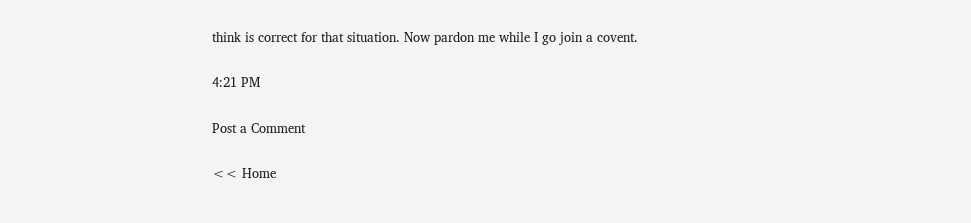think is correct for that situation. Now pardon me while I go join a covent.

4:21 PM

Post a Comment

<< Home